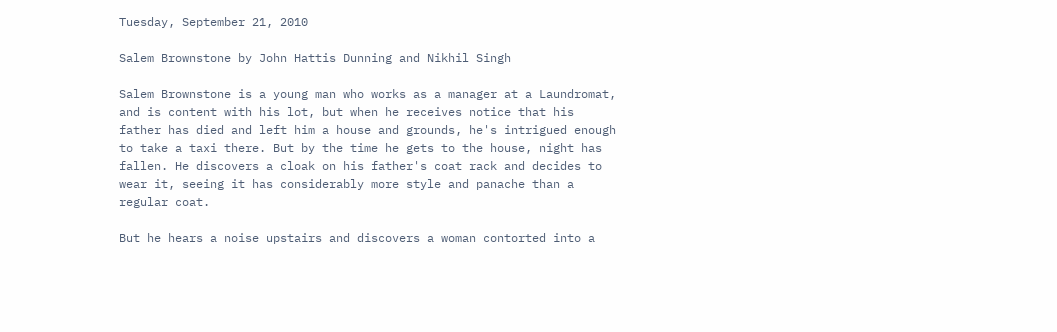Tuesday, September 21, 2010

Salem Brownstone by John Hattis Dunning and Nikhil Singh

Salem Brownstone is a young man who works as a manager at a Laundromat, and is content with his lot, but when he receives notice that his father has died and left him a house and grounds, he's intrigued enough to take a taxi there. But by the time he gets to the house, night has fallen. He discovers a cloak on his father's coat rack and decides to wear it, seeing it has considerably more style and panache than a regular coat.

But he hears a noise upstairs and discovers a woman contorted into a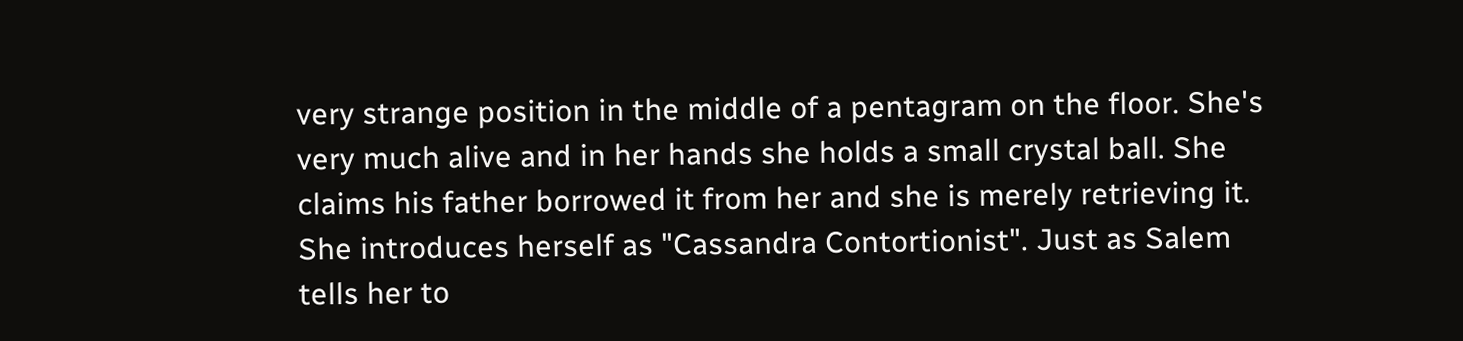very strange position in the middle of a pentagram on the floor. She's very much alive and in her hands she holds a small crystal ball. She claims his father borrowed it from her and she is merely retrieving it. She introduces herself as "Cassandra Contortionist". Just as Salem tells her to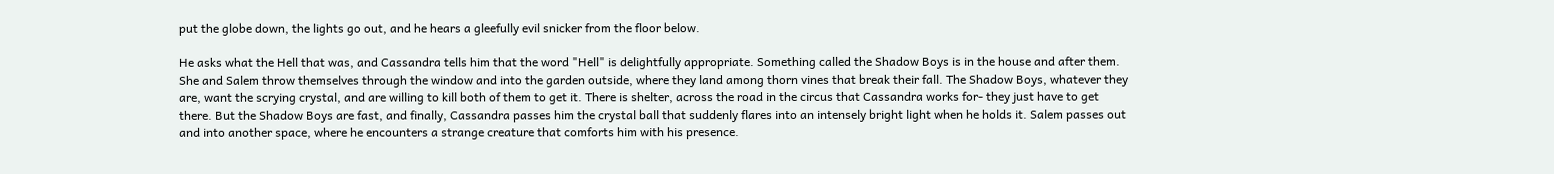put the globe down, the lights go out, and he hears a gleefully evil snicker from the floor below.

He asks what the Hell that was, and Cassandra tells him that the word "Hell" is delightfully appropriate. Something called the Shadow Boys is in the house and after them. She and Salem throw themselves through the window and into the garden outside, where they land among thorn vines that break their fall. The Shadow Boys, whatever they are, want the scrying crystal, and are willing to kill both of them to get it. There is shelter, across the road in the circus that Cassandra works for- they just have to get there. But the Shadow Boys are fast, and finally, Cassandra passes him the crystal ball that suddenly flares into an intensely bright light when he holds it. Salem passes out and into another space, where he encounters a strange creature that comforts him with his presence.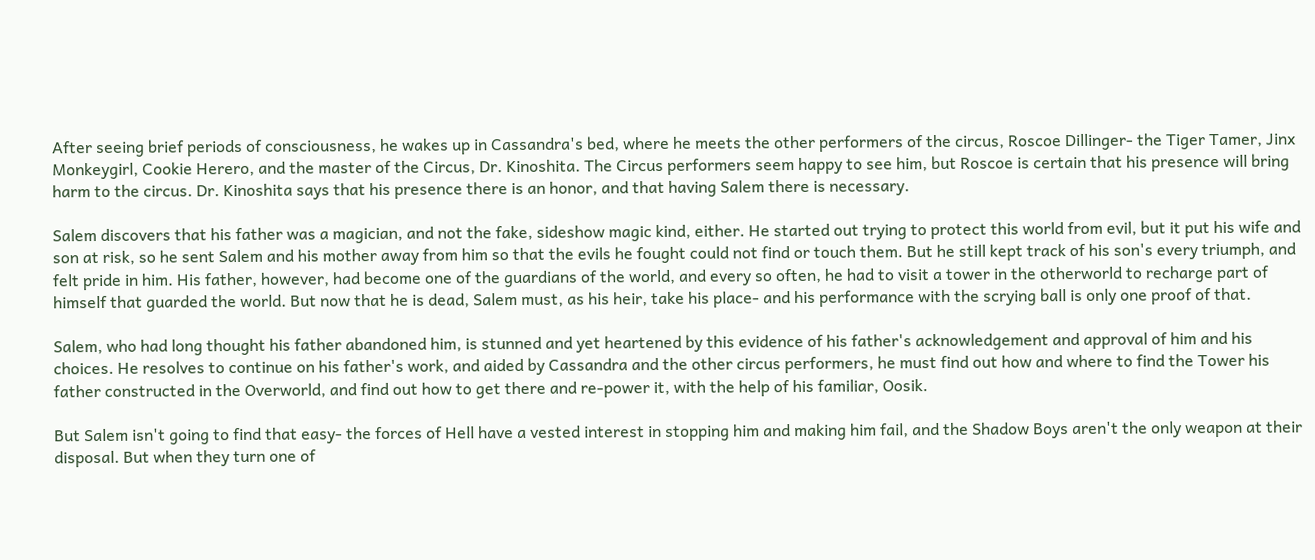After seeing brief periods of consciousness, he wakes up in Cassandra's bed, where he meets the other performers of the circus, Roscoe Dillinger- the Tiger Tamer, Jinx Monkeygirl, Cookie Herero, and the master of the Circus, Dr. Kinoshita. The Circus performers seem happy to see him, but Roscoe is certain that his presence will bring harm to the circus. Dr. Kinoshita says that his presence there is an honor, and that having Salem there is necessary.

Salem discovers that his father was a magician, and not the fake, sideshow magic kind, either. He started out trying to protect this world from evil, but it put his wife and son at risk, so he sent Salem and his mother away from him so that the evils he fought could not find or touch them. But he still kept track of his son's every triumph, and felt pride in him. His father, however, had become one of the guardians of the world, and every so often, he had to visit a tower in the otherworld to recharge part of himself that guarded the world. But now that he is dead, Salem must, as his heir, take his place- and his performance with the scrying ball is only one proof of that.

Salem, who had long thought his father abandoned him, is stunned and yet heartened by this evidence of his father's acknowledgement and approval of him and his choices. He resolves to continue on his father's work, and aided by Cassandra and the other circus performers, he must find out how and where to find the Tower his father constructed in the Overworld, and find out how to get there and re-power it, with the help of his familiar, Oosik.

But Salem isn't going to find that easy- the forces of Hell have a vested interest in stopping him and making him fail, and the Shadow Boys aren't the only weapon at their disposal. But when they turn one of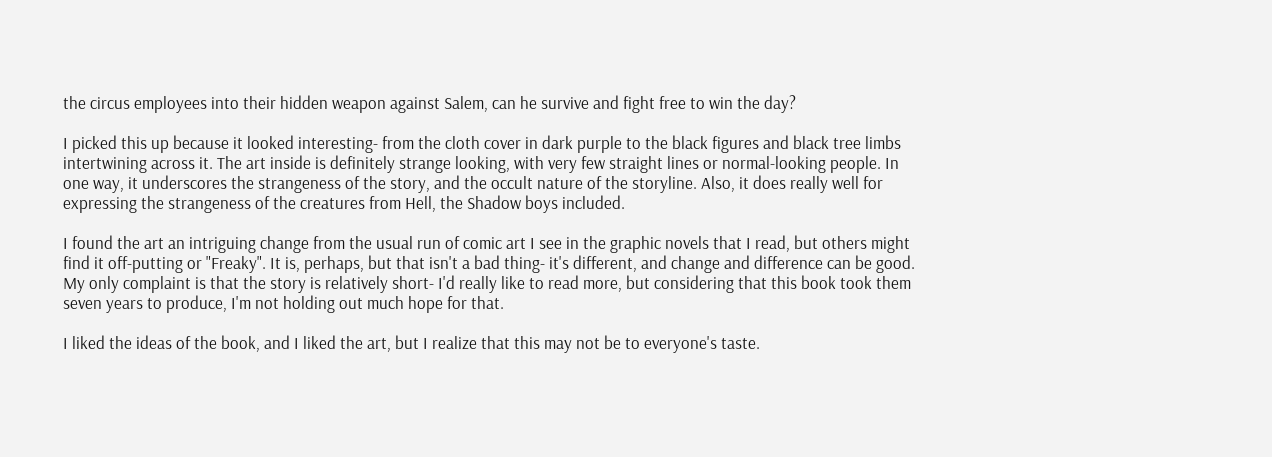the circus employees into their hidden weapon against Salem, can he survive and fight free to win the day?

I picked this up because it looked interesting- from the cloth cover in dark purple to the black figures and black tree limbs intertwining across it. The art inside is definitely strange looking, with very few straight lines or normal-looking people. In one way, it underscores the strangeness of the story, and the occult nature of the storyline. Also, it does really well for expressing the strangeness of the creatures from Hell, the Shadow boys included.

I found the art an intriguing change from the usual run of comic art I see in the graphic novels that I read, but others might find it off-putting or "Freaky". It is, perhaps, but that isn't a bad thing- it's different, and change and difference can be good. My only complaint is that the story is relatively short- I'd really like to read more, but considering that this book took them seven years to produce, I'm not holding out much hope for that.

I liked the ideas of the book, and I liked the art, but I realize that this may not be to everyone's taste.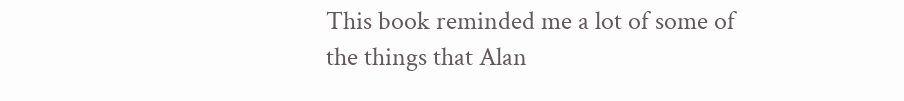This book reminded me a lot of some of the things that Alan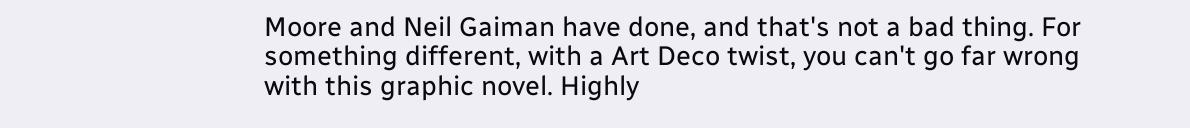Moore and Neil Gaiman have done, and that's not a bad thing. For something different, with a Art Deco twist, you can't go far wrong with this graphic novel. Highly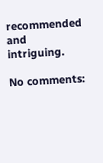recommended and intriguing.

No comments: